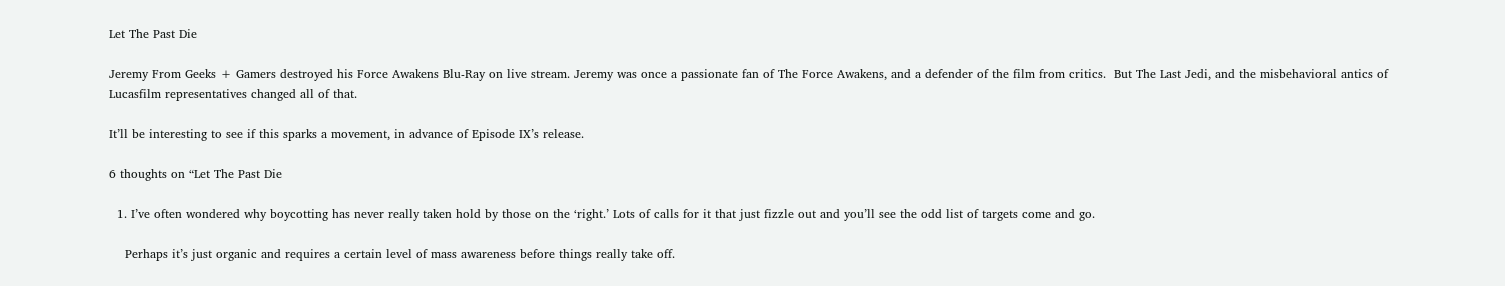Let The Past Die

Jeremy From Geeks + Gamers destroyed his Force Awakens Blu-Ray on live stream. Jeremy was once a passionate fan of The Force Awakens, and a defender of the film from critics.  But The Last Jedi, and the misbehavioral antics of Lucasfilm representatives changed all of that.

It’ll be interesting to see if this sparks a movement, in advance of Episode IX’s release.

6 thoughts on “Let The Past Die

  1. I’ve often wondered why boycotting has never really taken hold by those on the ‘right.’ Lots of calls for it that just fizzle out and you’ll see the odd list of targets come and go.

    Perhaps it’s just organic and requires a certain level of mass awareness before things really take off.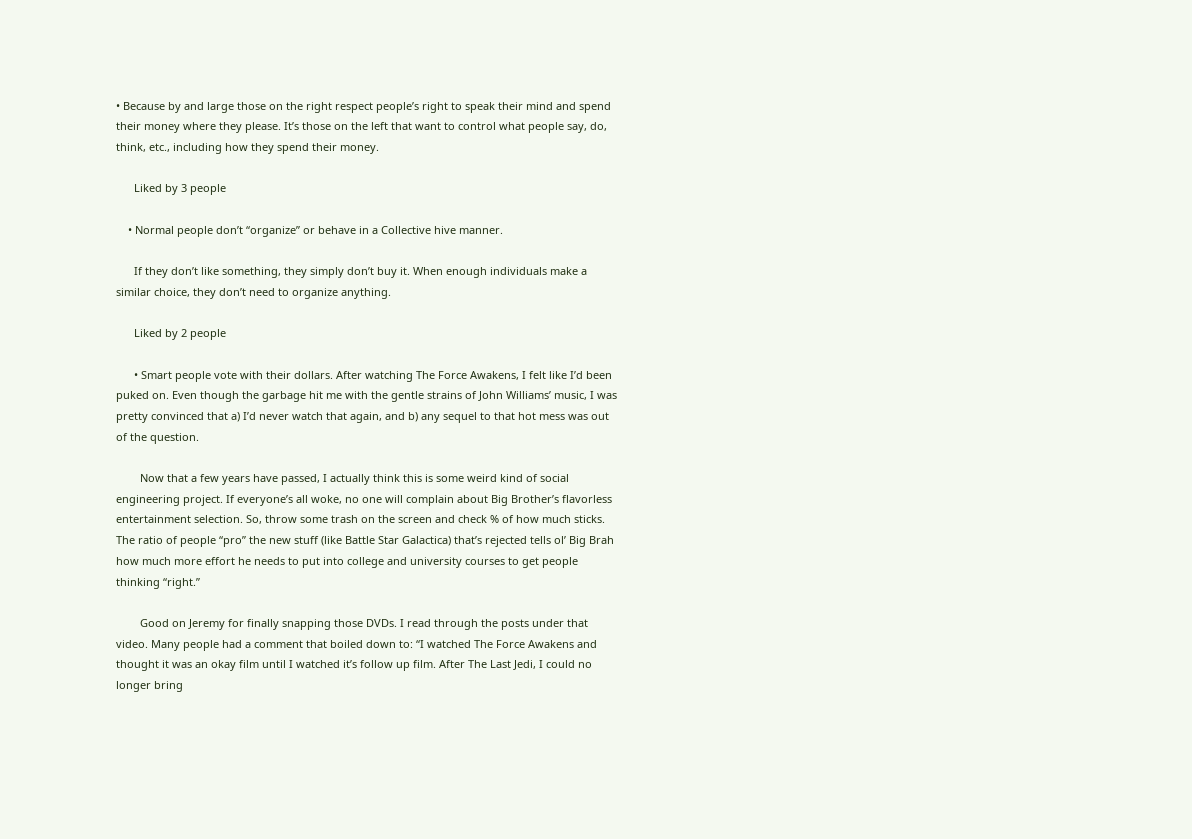• Because by and large those on the right respect people’s right to speak their mind and spend their money where they please. It’s those on the left that want to control what people say, do, think, etc., including how they spend their money.

      Liked by 3 people

    • Normal people don’t “organize” or behave in a Collective hive manner.

      If they don’t like something, they simply don’t buy it. When enough individuals make a similar choice, they don’t need to organize anything.

      Liked by 2 people

      • Smart people vote with their dollars. After watching The Force Awakens, I felt like I’d been puked on. Even though the garbage hit me with the gentle strains of John Williams’ music, I was pretty convinced that a) I’d never watch that again, and b) any sequel to that hot mess was out of the question.

        Now that a few years have passed, I actually think this is some weird kind of social engineering project. If everyone’s all woke, no one will complain about Big Brother’s flavorless entertainment selection. So, throw some trash on the screen and check % of how much sticks. The ratio of people “pro” the new stuff (like Battle Star Galactica) that’s rejected tells ol’ Big Brah how much more effort he needs to put into college and university courses to get people thinking “right.”

        Good on Jeremy for finally snapping those DVDs. I read through the posts under that video. Many people had a comment that boiled down to: “I watched The Force Awakens and thought it was an okay film until I watched it’s follow up film. After The Last Jedi, I could no longer bring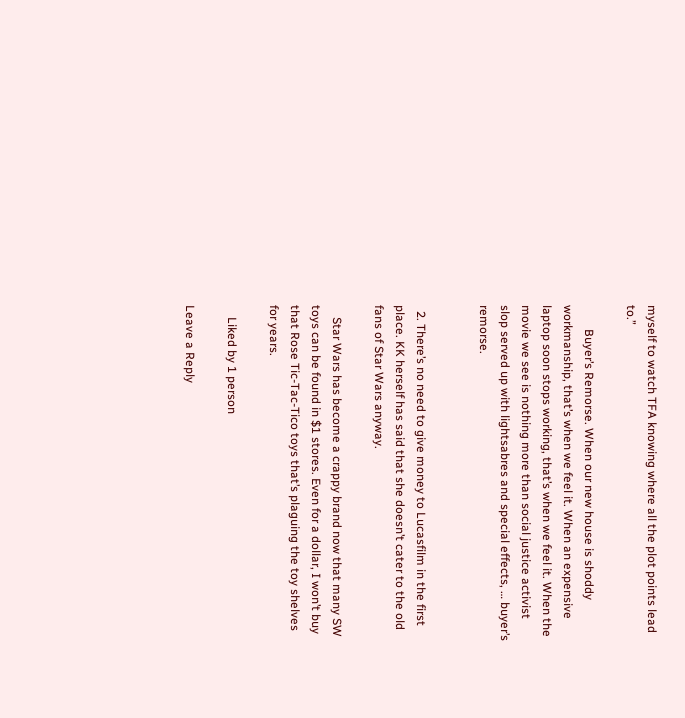myself to watch TFA knowing where all the plot points lead to.”

        Buyer’s Remorse. When our new house is shoddy workmanship, that’s when we feel it. When an expensive laptop soon stops working, that’s when we feel it. When the movie we see is nothing more than social justice activist slop served up with lightsabres and special effects, … buyer’s remorse.


  2. There’s no need to give money to Lucasfilm in the first place. KK herself has said that she doesn’t cater to the old fans of Star Wars anyway.

    Star Wars has become a crappy brand now that many SW toys can be found in $1 stores. Even for a dollar, I won’t buy that Rose Tic-Tac-Tico toys that’s plaguing the toy shelves for years.

    Liked by 1 person

Leave a Reply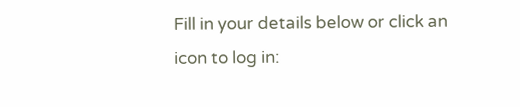Fill in your details below or click an icon to log in: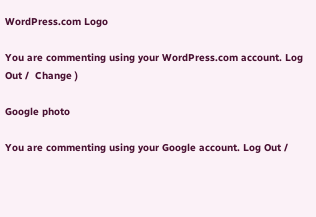WordPress.com Logo

You are commenting using your WordPress.com account. Log Out /  Change )

Google photo

You are commenting using your Google account. Log Out /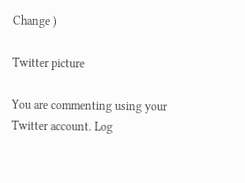Change )

Twitter picture

You are commenting using your Twitter account. Log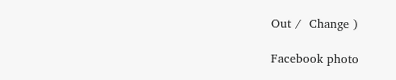Out /  Change )

Facebook photo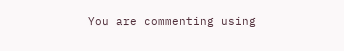You are commenting using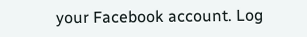your Facebook account. Log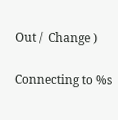Out /  Change )

Connecting to %s